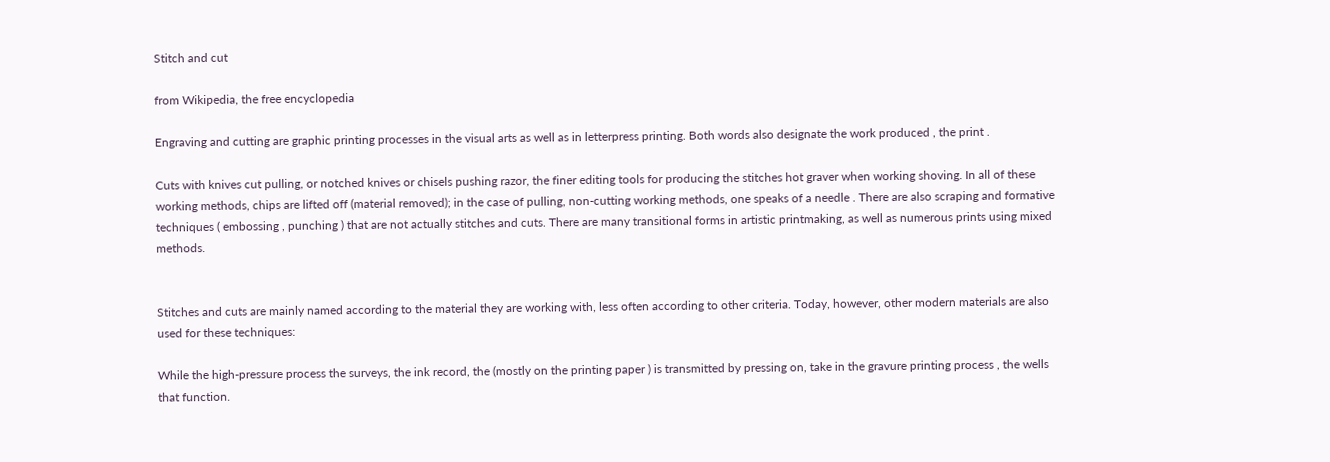Stitch and cut

from Wikipedia, the free encyclopedia

Engraving and cutting are graphic printing processes in the visual arts as well as in letterpress printing. Both words also designate the work produced , the print .

Cuts with knives cut pulling, or notched knives or chisels pushing razor, the finer editing tools for producing the stitches hot graver when working shoving. In all of these working methods, chips are lifted off (material removed); in the case of pulling, non-cutting working methods, one speaks of a needle . There are also scraping and formative techniques ( embossing , punching ) that are not actually stitches and cuts. There are many transitional forms in artistic printmaking, as well as numerous prints using mixed methods.


Stitches and cuts are mainly named according to the material they are working with, less often according to other criteria. Today, however, other modern materials are also used for these techniques:

While the high-pressure process the surveys, the ink record, the (mostly on the printing paper ) is transmitted by pressing on, take in the gravure printing process , the wells that function.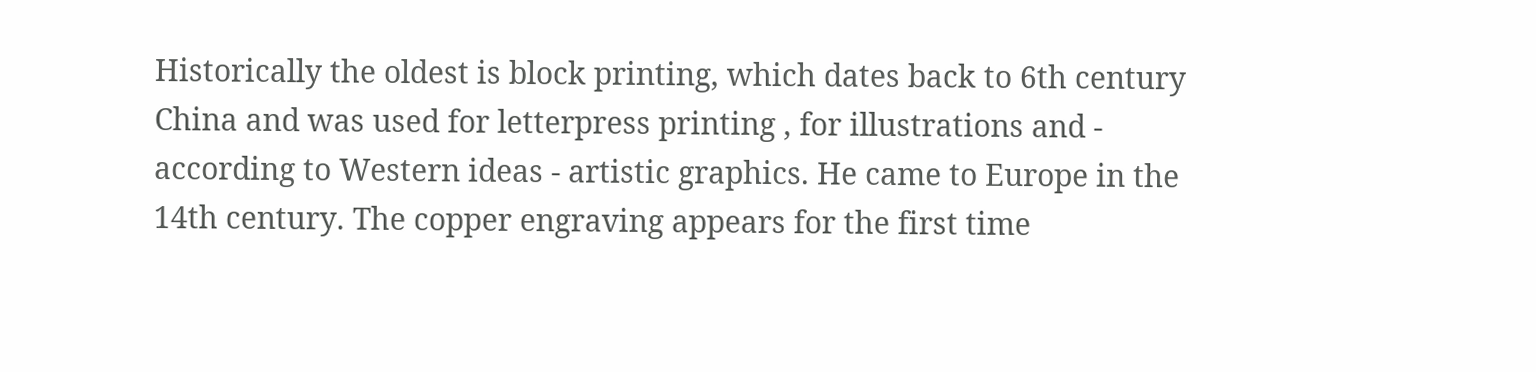Historically the oldest is block printing, which dates back to 6th century China and was used for letterpress printing , for illustrations and - according to Western ideas - artistic graphics. He came to Europe in the 14th century. The copper engraving appears for the first time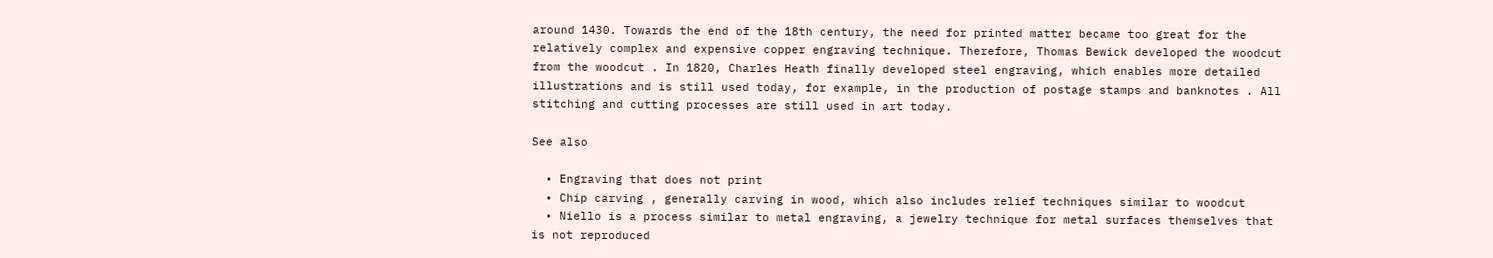around 1430. Towards the end of the 18th century, the need for printed matter became too great for the relatively complex and expensive copper engraving technique. Therefore, Thomas Bewick developed the woodcut from the woodcut . In 1820, Charles Heath finally developed steel engraving, which enables more detailed illustrations and is still used today, for example, in the production of postage stamps and banknotes . All stitching and cutting processes are still used in art today.

See also

  • Engraving that does not print
  • Chip carving , generally carving in wood, which also includes relief techniques similar to woodcut
  • Niello is a process similar to metal engraving, a jewelry technique for metal surfaces themselves that is not reproduced